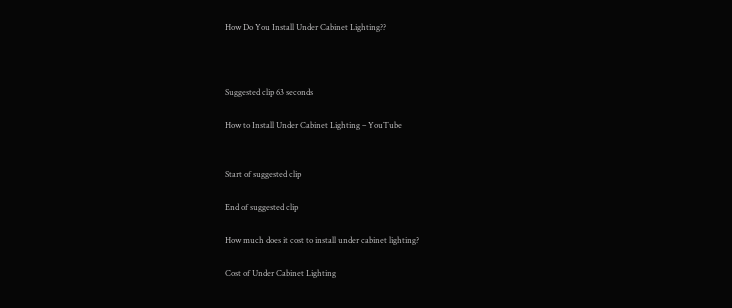How Do You Install Under Cabinet Lighting??



Suggested clip 63 seconds

How to Install Under Cabinet Lighting – YouTube


Start of suggested clip

End of suggested clip

How much does it cost to install under cabinet lighting?

Cost of Under Cabinet Lighting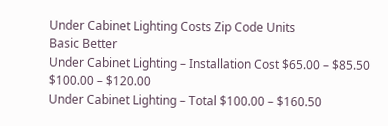Under Cabinet Lighting Costs Zip Code Units
Basic Better
Under Cabinet Lighting – Installation Cost $65.00 – $85.50 $100.00 – $120.00
Under Cabinet Lighting – Total $100.00 – $160.50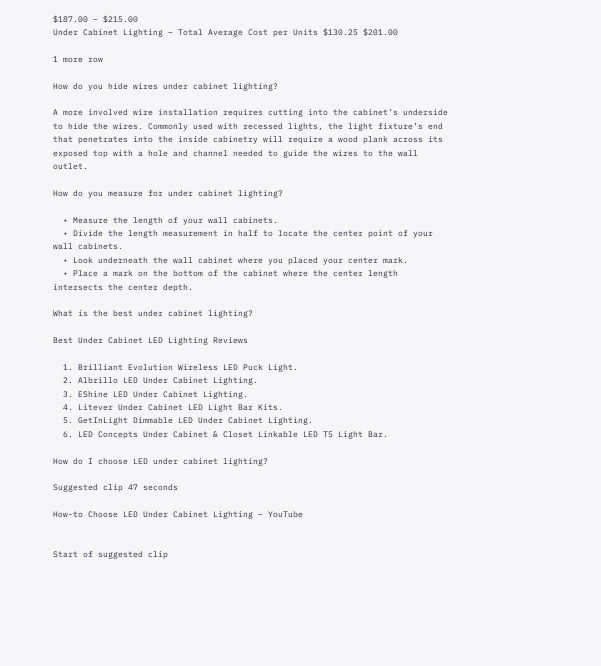$187.00 – $215.00
Under Cabinet Lighting – Total Average Cost per Units $130.25 $201.00

1 more row

How do you hide wires under cabinet lighting?

A more involved wire installation requires cutting into the cabinet’s underside to hide the wires. Commonly used with recessed lights, the light fixture’s end that penetrates into the inside cabinetry will require a wood plank across its exposed top with a hole and channel needed to guide the wires to the wall outlet.

How do you measure for under cabinet lighting?

  • Measure the length of your wall cabinets.
  • Divide the length measurement in half to locate the center point of your wall cabinets.
  • Look underneath the wall cabinet where you placed your center mark.
  • Place a mark on the bottom of the cabinet where the center length intersects the center depth.

What is the best under cabinet lighting?

Best Under Cabinet LED Lighting Reviews

  1. Brilliant Evolution Wireless LED Puck Light.
  2. Albrillo LED Under Cabinet Lighting.
  3. EShine LED Under Cabinet Lighting.
  4. Litever Under Cabinet LED Light Bar Kits.
  5. GetInLight Dimmable LED Under Cabinet Lighting.
  6. LED Concepts Under Cabinet & Closet Linkable LED T5 Light Bar.

How do I choose LED under cabinet lighting?

Suggested clip 47 seconds

How-to Choose LED Under Cabinet Lighting – YouTube


Start of suggested clip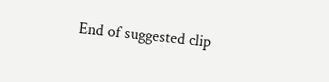End of suggested clip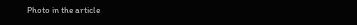Photo in the article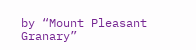by “Mount Pleasant Granary”